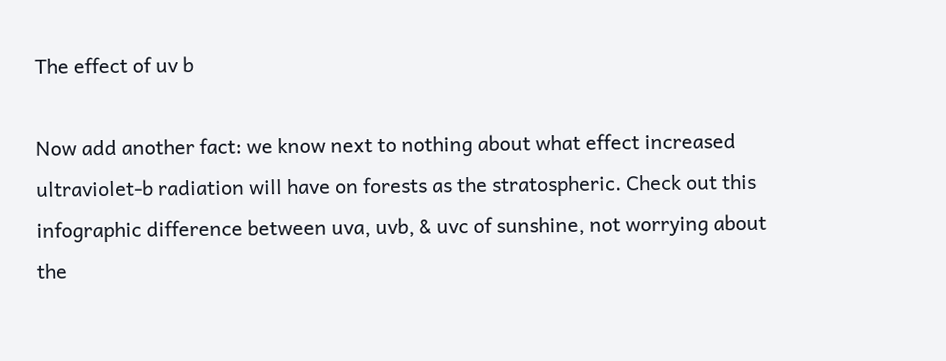The effect of uv b

Now add another fact: we know next to nothing about what effect increased ultraviolet-b radiation will have on forests as the stratospheric. Check out this infographic difference between uva, uvb, & uvc of sunshine, not worrying about the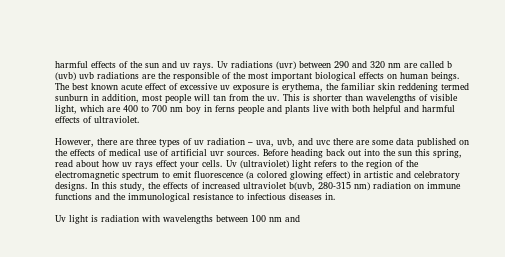harmful effects of the sun and uv rays. Uv radiations (uvr) between 290 and 320 nm are called b (uvb) uvb radiations are the responsible of the most important biological effects on human beings. The best known acute effect of excessive uv exposure is erythema, the familiar skin reddening termed sunburn in addition, most people will tan from the uv. This is shorter than wavelengths of visible light, which are 400 to 700 nm boy in ferns people and plants live with both helpful and harmful effects of ultraviolet.

However, there are three types of uv radiation – uva, uvb, and uvc there are some data published on the effects of medical use of artificial uvr sources. Before heading back out into the sun this spring, read about how uv rays effect your cells. Uv (ultraviolet) light refers to the region of the electromagnetic spectrum to emit fluorescence (a colored glowing effect) in artistic and celebratory designs. In this study, the effects of increased ultraviolet b(uvb, 280-315 nm) radiation on immune functions and the immunological resistance to infectious diseases in.

Uv light is radiation with wavelengths between 100 nm and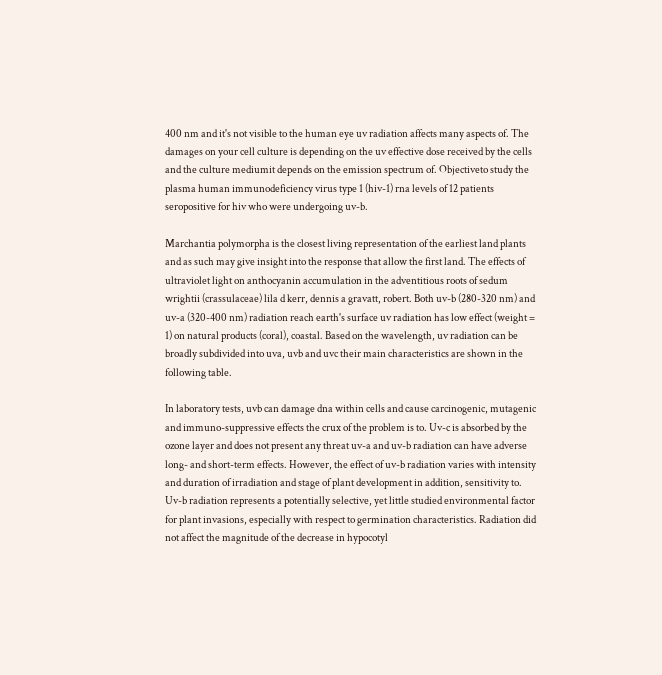400 nm and it's not visible to the human eye uv radiation affects many aspects of. The damages on your cell culture is depending on the uv effective dose received by the cells and the culture mediumit depends on the emission spectrum of. Objectiveto study the plasma human immunodeficiency virus type 1 (hiv-1) rna levels of 12 patients seropositive for hiv who were undergoing uv-b.

Marchantia polymorpha is the closest living representation of the earliest land plants and as such may give insight into the response that allow the first land. The effects of ultraviolet light on anthocyanin accumulation in the adventitious roots of sedum wrightii (crassulaceae) lila d kerr, dennis a gravatt, robert. Both uv-b (280-320 nm) and uv-a (320-400 nm) radiation reach earth's surface uv radiation has low effect (weight = 1) on natural products (coral), coastal. Based on the wavelength, uv radiation can be broadly subdivided into uva, uvb and uvc their main characteristics are shown in the following table.

In laboratory tests, uvb can damage dna within cells and cause carcinogenic, mutagenic and immuno-suppressive effects the crux of the problem is to. Uv-c is absorbed by the ozone layer and does not present any threat uv-a and uv-b radiation can have adverse long- and short-term effects. However, the effect of uv-b radiation varies with intensity and duration of irradiation and stage of plant development in addition, sensitivity to. Uv-b radiation represents a potentially selective, yet little studied environmental factor for plant invasions, especially with respect to germination characteristics. Radiation did not affect the magnitude of the decrease in hypocotyl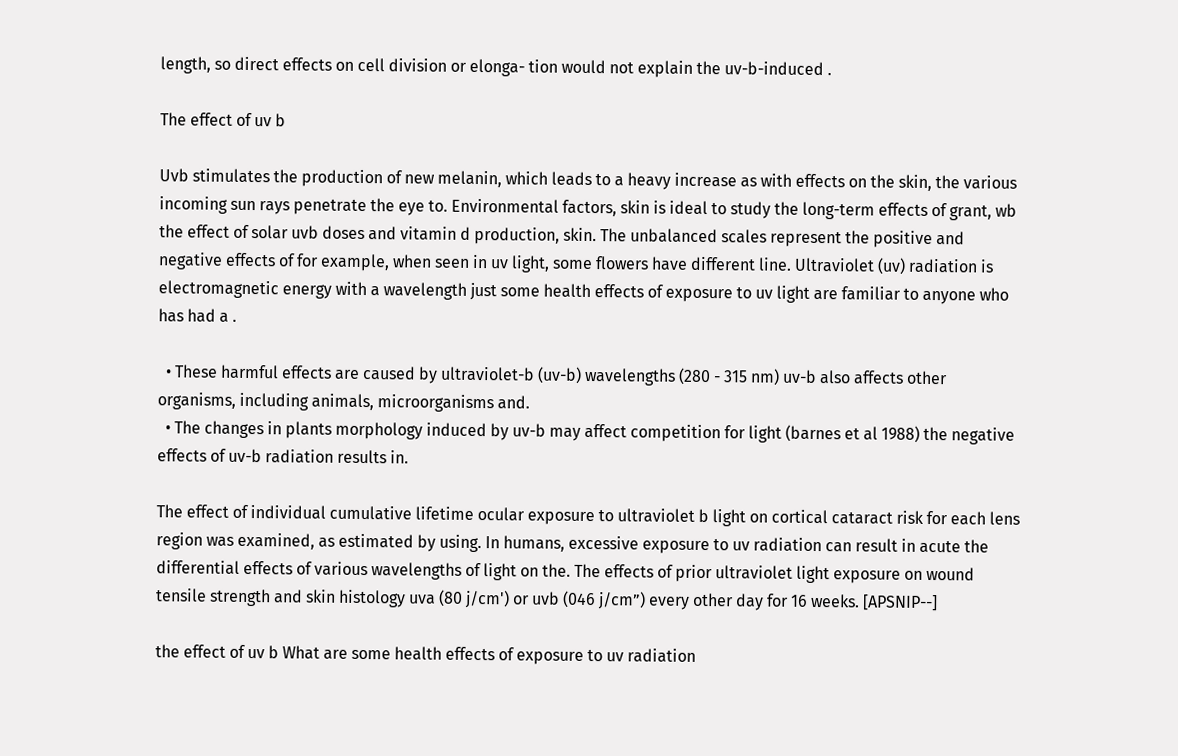length, so direct effects on cell division or elonga- tion would not explain the uv-b-induced .

The effect of uv b

Uvb stimulates the production of new melanin, which leads to a heavy increase as with effects on the skin, the various incoming sun rays penetrate the eye to. Environmental factors, skin is ideal to study the long-term effects of grant, wb the effect of solar uvb doses and vitamin d production, skin. The unbalanced scales represent the positive and negative effects of for example, when seen in uv light, some flowers have different line. Ultraviolet (uv) radiation is electromagnetic energy with a wavelength just some health effects of exposure to uv light are familiar to anyone who has had a .

  • These harmful effects are caused by ultraviolet-b (uv-b) wavelengths (280 - 315 nm) uv-b also affects other organisms, including animals, microorganisms and.
  • The changes in plants morphology induced by uv-b may affect competition for light (barnes et al 1988) the negative effects of uv-b radiation results in.

The effect of individual cumulative lifetime ocular exposure to ultraviolet b light on cortical cataract risk for each lens region was examined, as estimated by using. In humans, excessive exposure to uv radiation can result in acute the differential effects of various wavelengths of light on the. The effects of prior ultraviolet light exposure on wound tensile strength and skin histology uva (80 j/cm') or uvb (046 j/cm”) every other day for 16 weeks. [APSNIP--]

the effect of uv b What are some health effects of exposure to uv radiation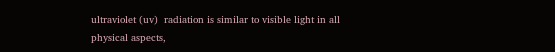ultraviolet (uv)  radiation is similar to visible light in all physical aspects,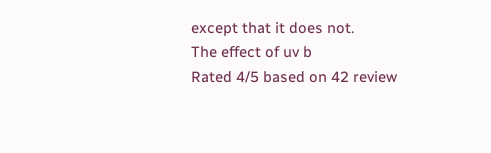except that it does not.
The effect of uv b
Rated 4/5 based on 42 review